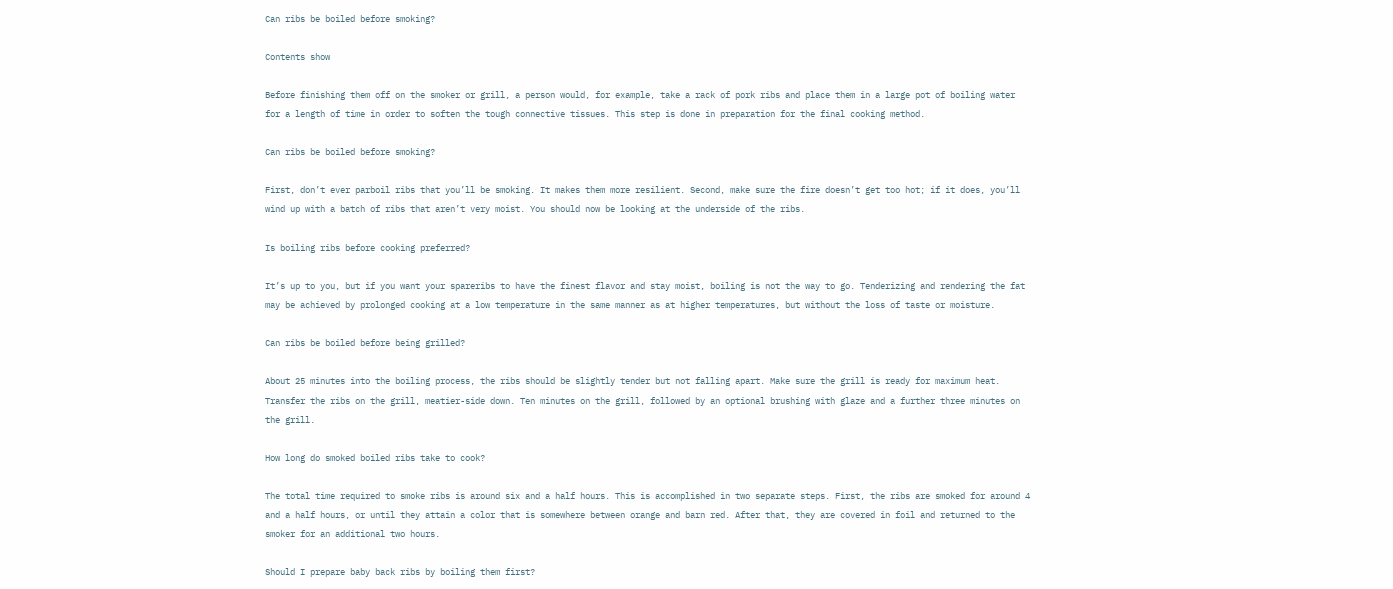Can ribs be boiled before smoking?

Contents show

Before finishing them off on the smoker or grill, a person would, for example, take a rack of pork ribs and place them in a large pot of boiling water for a length of time in order to soften the tough connective tissues. This step is done in preparation for the final cooking method.

Can ribs be boiled before smoking?

First, don’t ever parboil ribs that you’ll be smoking. It makes them more resilient. Second, make sure the fire doesn’t get too hot; if it does, you’ll wind up with a batch of ribs that aren’t very moist. You should now be looking at the underside of the ribs.

Is boiling ribs before cooking preferred?

It’s up to you, but if you want your spareribs to have the finest flavor and stay moist, boiling is not the way to go. Tenderizing and rendering the fat may be achieved by prolonged cooking at a low temperature in the same manner as at higher temperatures, but without the loss of taste or moisture.

Can ribs be boiled before being grilled?

About 25 minutes into the boiling process, the ribs should be slightly tender but not falling apart. Make sure the grill is ready for maximum heat. Transfer the ribs on the grill, meatier-side down. Ten minutes on the grill, followed by an optional brushing with glaze and a further three minutes on the grill.

How long do smoked boiled ribs take to cook?

The total time required to smoke ribs is around six and a half hours. This is accomplished in two separate steps. First, the ribs are smoked for around 4 and a half hours, or until they attain a color that is somewhere between orange and barn red. After that, they are covered in foil and returned to the smoker for an additional two hours.

Should I prepare baby back ribs by boiling them first?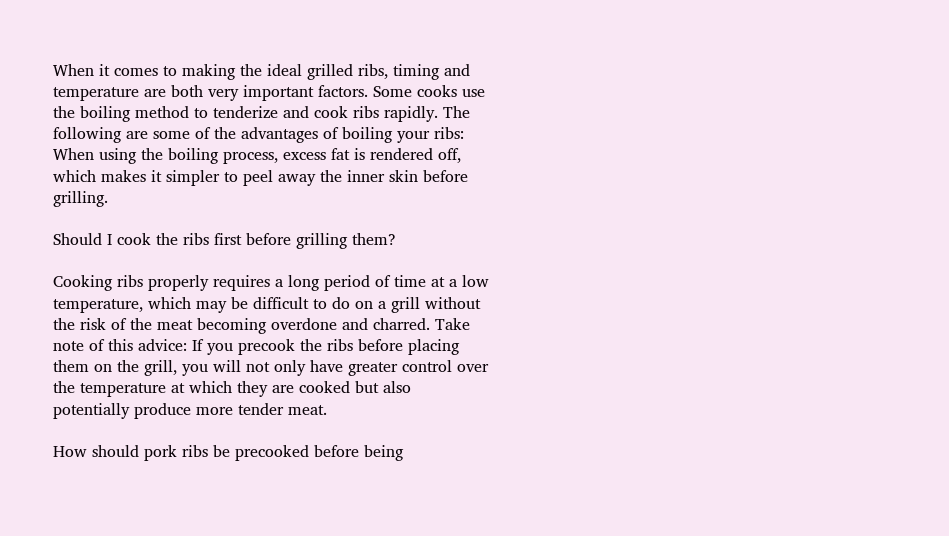When it comes to making the ideal grilled ribs, timing and temperature are both very important factors. Some cooks use the boiling method to tenderize and cook ribs rapidly. The following are some of the advantages of boiling your ribs: When using the boiling process, excess fat is rendered off, which makes it simpler to peel away the inner skin before grilling.

Should I cook the ribs first before grilling them?

Cooking ribs properly requires a long period of time at a low temperature, which may be difficult to do on a grill without the risk of the meat becoming overdone and charred. Take note of this advice: If you precook the ribs before placing them on the grill, you will not only have greater control over the temperature at which they are cooked but also potentially produce more tender meat.

How should pork ribs be precooked before being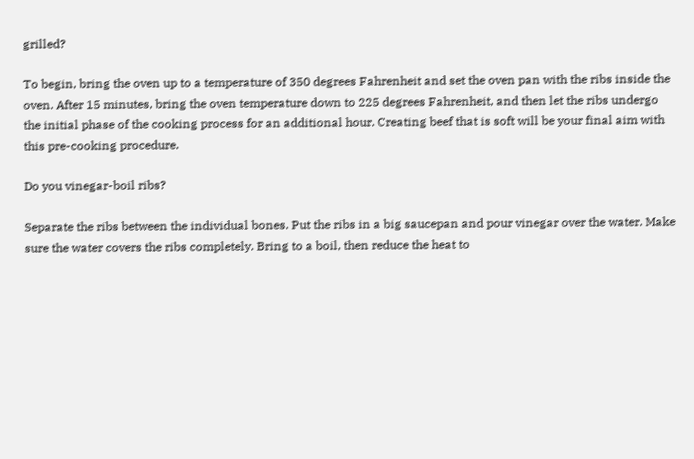grilled?

To begin, bring the oven up to a temperature of 350 degrees Fahrenheit and set the oven pan with the ribs inside the oven. After 15 minutes, bring the oven temperature down to 225 degrees Fahrenheit, and then let the ribs undergo the initial phase of the cooking process for an additional hour. Creating beef that is soft will be your final aim with this pre-cooking procedure.

Do you vinegar-boil ribs?

Separate the ribs between the individual bones. Put the ribs in a big saucepan and pour vinegar over the water. Make sure the water covers the ribs completely. Bring to a boil, then reduce the heat to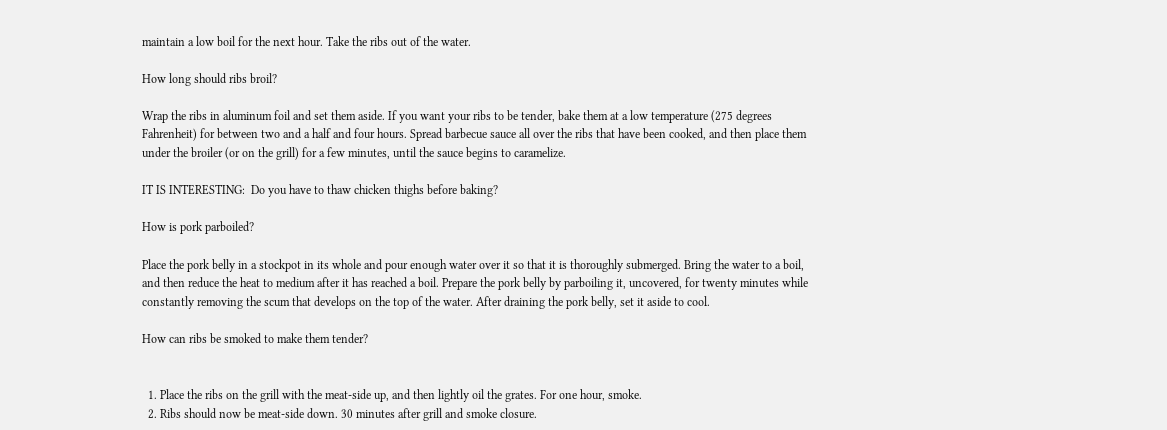maintain a low boil for the next hour. Take the ribs out of the water.

How long should ribs broil?

Wrap the ribs in aluminum foil and set them aside. If you want your ribs to be tender, bake them at a low temperature (275 degrees Fahrenheit) for between two and a half and four hours. Spread barbecue sauce all over the ribs that have been cooked, and then place them under the broiler (or on the grill) for a few minutes, until the sauce begins to caramelize.

IT IS INTERESTING:  Do you have to thaw chicken thighs before baking?

How is pork parboiled?

Place the pork belly in a stockpot in its whole and pour enough water over it so that it is thoroughly submerged. Bring the water to a boil, and then reduce the heat to medium after it has reached a boil. Prepare the pork belly by parboiling it, uncovered, for twenty minutes while constantly removing the scum that develops on the top of the water. After draining the pork belly, set it aside to cool.

How can ribs be smoked to make them tender?


  1. Place the ribs on the grill with the meat-side up, and then lightly oil the grates. For one hour, smoke.
  2. Ribs should now be meat-side down. 30 minutes after grill and smoke closure.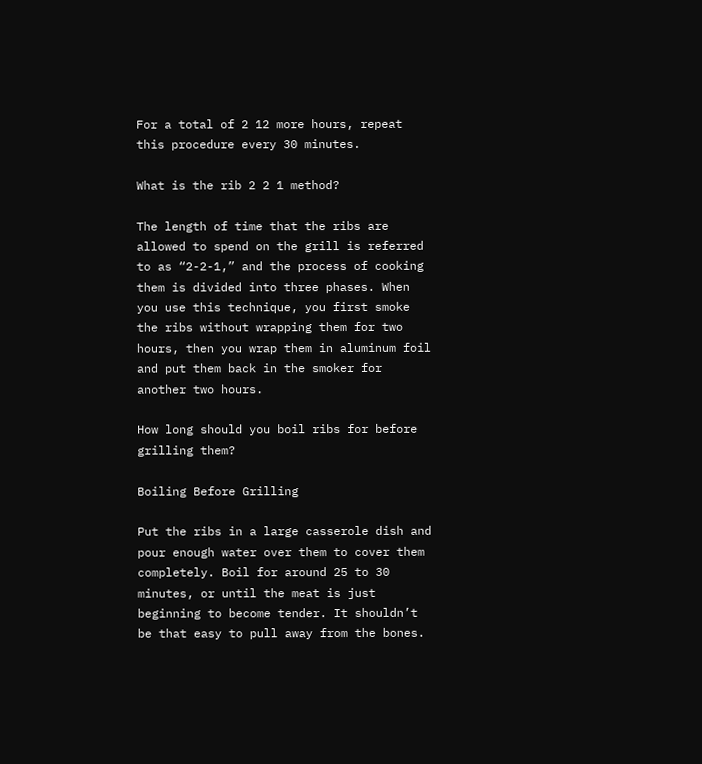For a total of 2 12 more hours, repeat this procedure every 30 minutes.

What is the rib 2 2 1 method?

The length of time that the ribs are allowed to spend on the grill is referred to as “2-2-1,” and the process of cooking them is divided into three phases. When you use this technique, you first smoke the ribs without wrapping them for two hours, then you wrap them in aluminum foil and put them back in the smoker for another two hours.

How long should you boil ribs for before grilling them?

Boiling Before Grilling

Put the ribs in a large casserole dish and pour enough water over them to cover them completely. Boil for around 25 to 30 minutes, or until the meat is just beginning to become tender. It shouldn’t be that easy to pull away from the bones.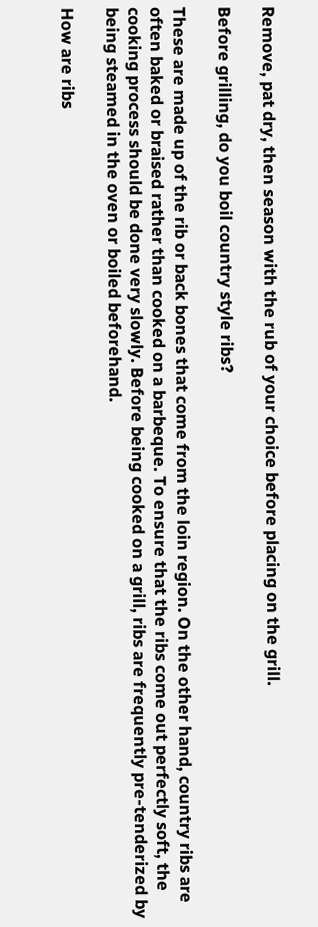Remove, pat dry, then season with the rub of your choice before placing on the grill.

Before grilling, do you boil country style ribs?

These are made up of the rib or back bones that come from the loin region. On the other hand, country ribs are often baked or braised rather than cooked on a barbeque. To ensure that the ribs come out perfectly soft, the cooking process should be done very slowly. Before being cooked on a grill, ribs are frequently pre-tenderized by being steamed in the oven or boiled beforehand.

How are ribs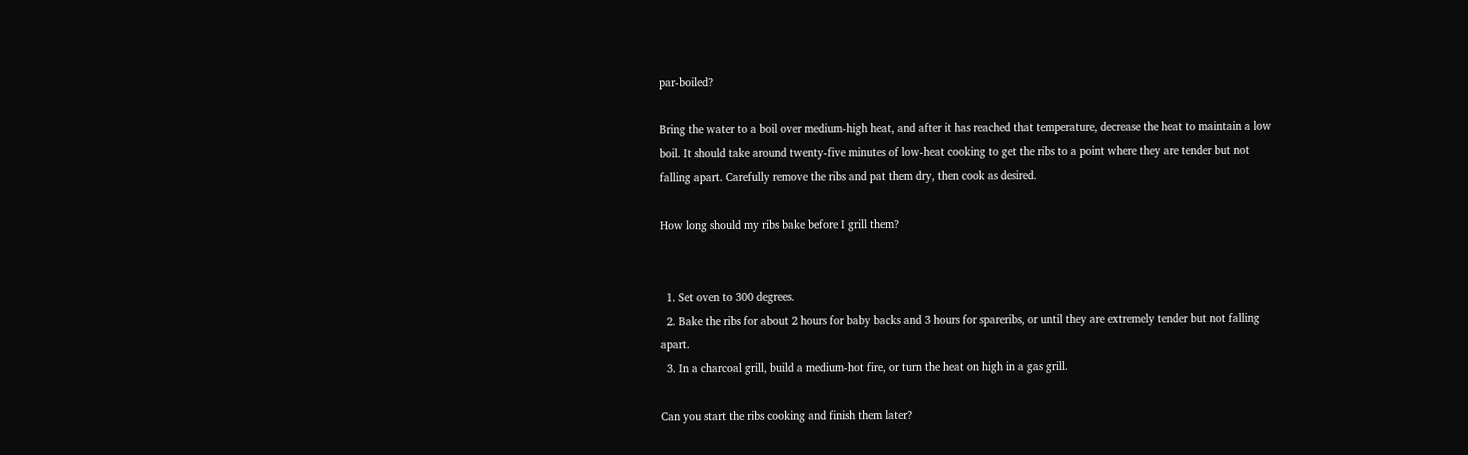par-boiled?

Bring the water to a boil over medium-high heat, and after it has reached that temperature, decrease the heat to maintain a low boil. It should take around twenty-five minutes of low-heat cooking to get the ribs to a point where they are tender but not falling apart. Carefully remove the ribs and pat them dry, then cook as desired.

How long should my ribs bake before I grill them?


  1. Set oven to 300 degrees.
  2. Bake the ribs for about 2 hours for baby backs and 3 hours for spareribs, or until they are extremely tender but not falling apart.
  3. In a charcoal grill, build a medium-hot fire, or turn the heat on high in a gas grill.

Can you start the ribs cooking and finish them later?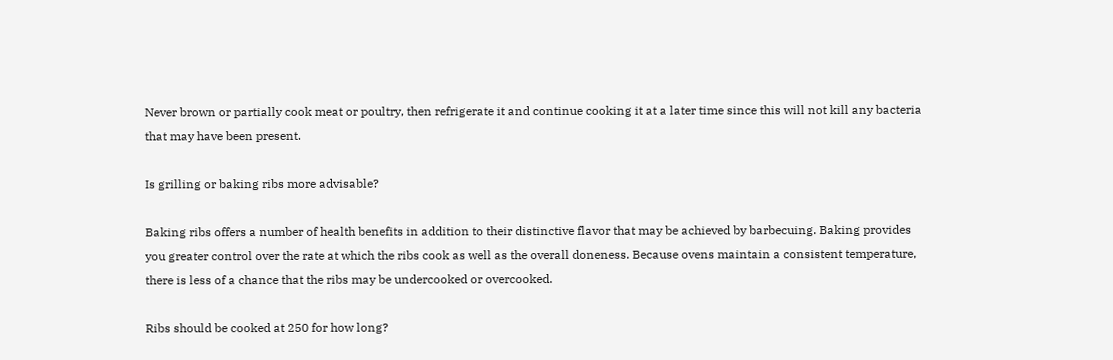Never brown or partially cook meat or poultry, then refrigerate it and continue cooking it at a later time since this will not kill any bacteria that may have been present.

Is grilling or baking ribs more advisable?

Baking ribs offers a number of health benefits in addition to their distinctive flavor that may be achieved by barbecuing. Baking provides you greater control over the rate at which the ribs cook as well as the overall doneness. Because ovens maintain a consistent temperature, there is less of a chance that the ribs may be undercooked or overcooked.

Ribs should be cooked at 250 for how long?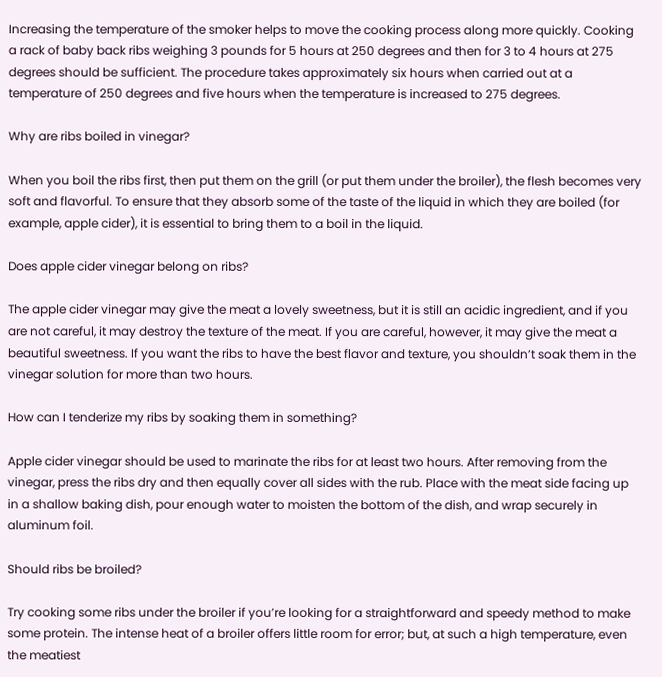Increasing the temperature of the smoker helps to move the cooking process along more quickly. Cooking a rack of baby back ribs weighing 3 pounds for 5 hours at 250 degrees and then for 3 to 4 hours at 275 degrees should be sufficient. The procedure takes approximately six hours when carried out at a temperature of 250 degrees and five hours when the temperature is increased to 275 degrees.

Why are ribs boiled in vinegar?

When you boil the ribs first, then put them on the grill (or put them under the broiler), the flesh becomes very soft and flavorful. To ensure that they absorb some of the taste of the liquid in which they are boiled (for example, apple cider), it is essential to bring them to a boil in the liquid.

Does apple cider vinegar belong on ribs?

The apple cider vinegar may give the meat a lovely sweetness, but it is still an acidic ingredient, and if you are not careful, it may destroy the texture of the meat. If you are careful, however, it may give the meat a beautiful sweetness. If you want the ribs to have the best flavor and texture, you shouldn’t soak them in the vinegar solution for more than two hours.

How can I tenderize my ribs by soaking them in something?

Apple cider vinegar should be used to marinate the ribs for at least two hours. After removing from the vinegar, press the ribs dry and then equally cover all sides with the rub. Place with the meat side facing up in a shallow baking dish, pour enough water to moisten the bottom of the dish, and wrap securely in aluminum foil.

Should ribs be broiled?

Try cooking some ribs under the broiler if you’re looking for a straightforward and speedy method to make some protein. The intense heat of a broiler offers little room for error; but, at such a high temperature, even the meatiest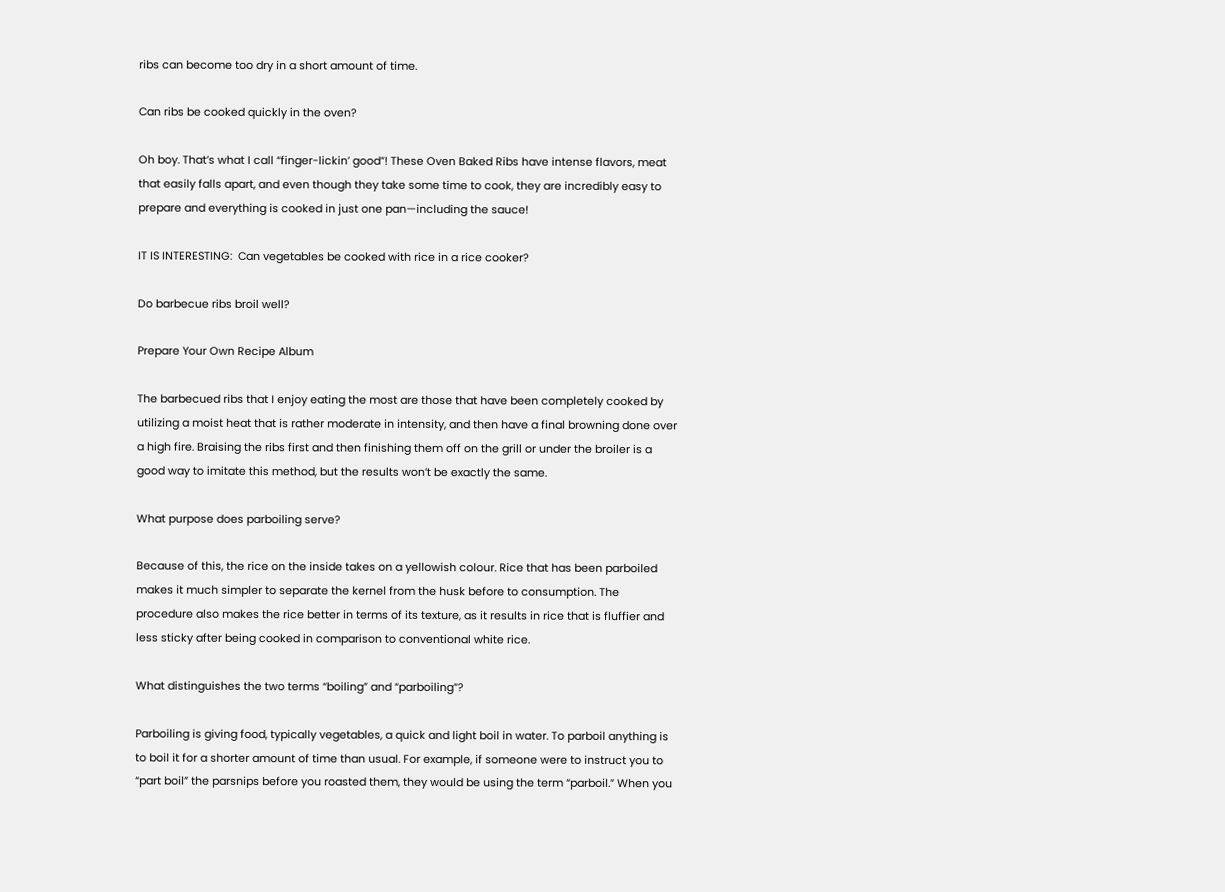ribs can become too dry in a short amount of time.

Can ribs be cooked quickly in the oven?

Oh boy. That’s what I call “finger-lickin’ good”! These Oven Baked Ribs have intense flavors, meat that easily falls apart, and even though they take some time to cook, they are incredibly easy to prepare and everything is cooked in just one pan—including the sauce!

IT IS INTERESTING:  Can vegetables be cooked with rice in a rice cooker?

Do barbecue ribs broil well?

Prepare Your Own Recipe Album

The barbecued ribs that I enjoy eating the most are those that have been completely cooked by utilizing a moist heat that is rather moderate in intensity, and then have a final browning done over a high fire. Braising the ribs first and then finishing them off on the grill or under the broiler is a good way to imitate this method, but the results won’t be exactly the same.

What purpose does parboiling serve?

Because of this, the rice on the inside takes on a yellowish colour. Rice that has been parboiled makes it much simpler to separate the kernel from the husk before to consumption. The procedure also makes the rice better in terms of its texture, as it results in rice that is fluffier and less sticky after being cooked in comparison to conventional white rice.

What distinguishes the two terms “boiling” and “parboiling”?

Parboiling is giving food, typically vegetables, a quick and light boil in water. To parboil anything is to boil it for a shorter amount of time than usual. For example, if someone were to instruct you to “part boil” the parsnips before you roasted them, they would be using the term “parboil.” When you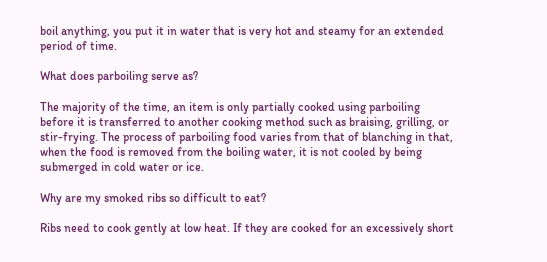boil anything, you put it in water that is very hot and steamy for an extended period of time.

What does parboiling serve as?

The majority of the time, an item is only partially cooked using parboiling before it is transferred to another cooking method such as braising, grilling, or stir-frying. The process of parboiling food varies from that of blanching in that, when the food is removed from the boiling water, it is not cooled by being submerged in cold water or ice.

Why are my smoked ribs so difficult to eat?

Ribs need to cook gently at low heat. If they are cooked for an excessively short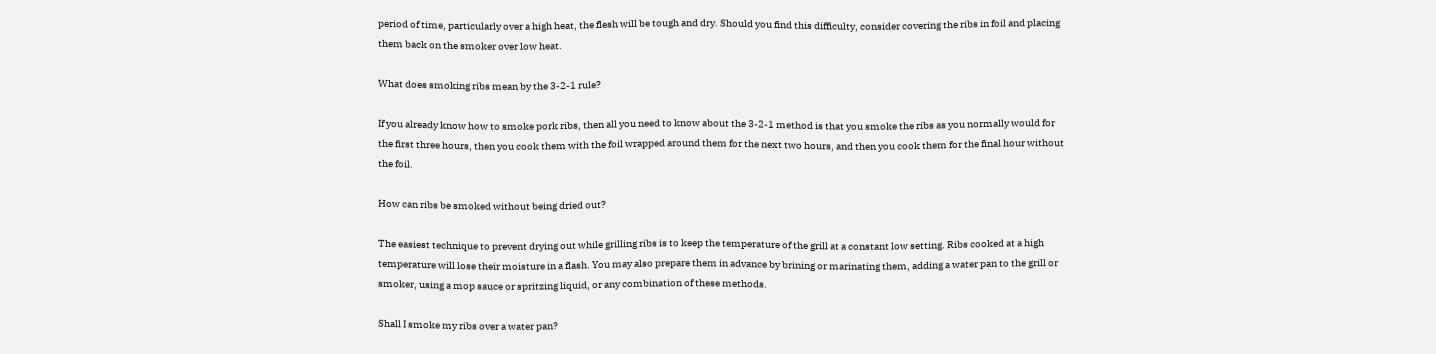period of time, particularly over a high heat, the flesh will be tough and dry. Should you find this difficulty, consider covering the ribs in foil and placing them back on the smoker over low heat.

What does smoking ribs mean by the 3-2-1 rule?

If you already know how to smoke pork ribs, then all you need to know about the 3-2-1 method is that you smoke the ribs as you normally would for the first three hours, then you cook them with the foil wrapped around them for the next two hours, and then you cook them for the final hour without the foil.

How can ribs be smoked without being dried out?

The easiest technique to prevent drying out while grilling ribs is to keep the temperature of the grill at a constant low setting. Ribs cooked at a high temperature will lose their moisture in a flash. You may also prepare them in advance by brining or marinating them, adding a water pan to the grill or smoker, using a mop sauce or spritzing liquid, or any combination of these methods.

Shall I smoke my ribs over a water pan?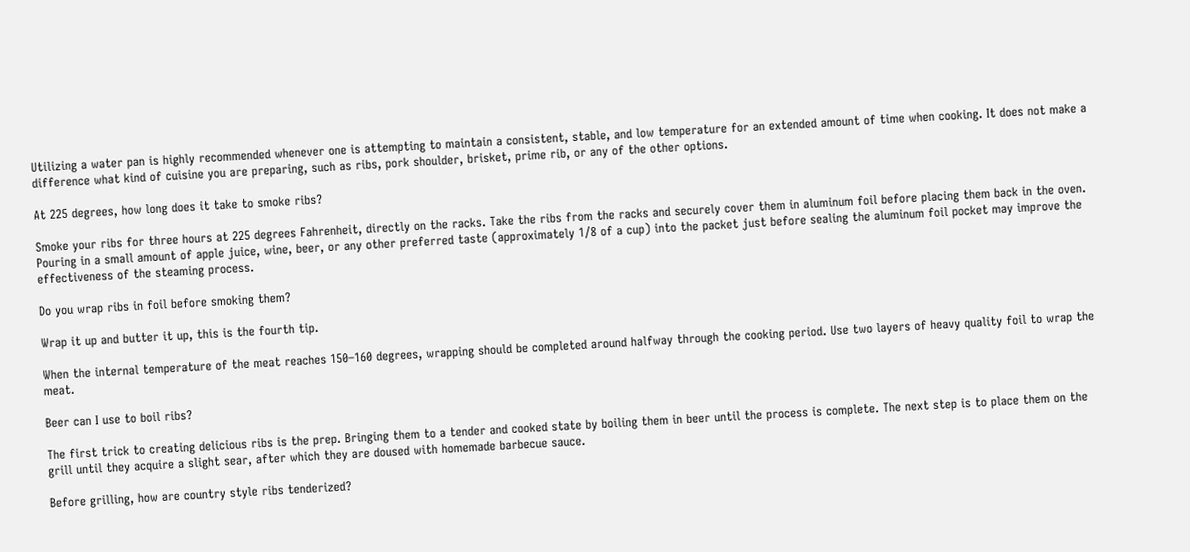Utilizing a water pan is highly recommended whenever one is attempting to maintain a consistent, stable, and low temperature for an extended amount of time when cooking. It does not make a difference what kind of cuisine you are preparing, such as ribs, pork shoulder, brisket, prime rib, or any of the other options.

At 225 degrees, how long does it take to smoke ribs?

Smoke your ribs for three hours at 225 degrees Fahrenheit, directly on the racks. Take the ribs from the racks and securely cover them in aluminum foil before placing them back in the oven. Pouring in a small amount of apple juice, wine, beer, or any other preferred taste (approximately 1/8 of a cup) into the packet just before sealing the aluminum foil pocket may improve the effectiveness of the steaming process.

Do you wrap ribs in foil before smoking them?

Wrap it up and butter it up, this is the fourth tip.

When the internal temperature of the meat reaches 150–160 degrees, wrapping should be completed around halfway through the cooking period. Use two layers of heavy quality foil to wrap the meat.

Beer can I use to boil ribs?

The first trick to creating delicious ribs is the prep. Bringing them to a tender and cooked state by boiling them in beer until the process is complete. The next step is to place them on the grill until they acquire a slight sear, after which they are doused with homemade barbecue sauce.

Before grilling, how are country style ribs tenderized?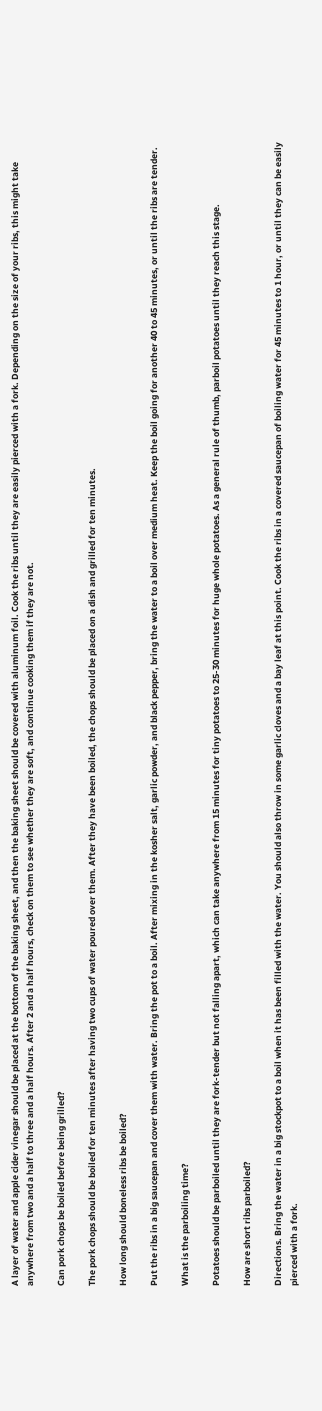A layer of water and apple cider vinegar should be placed at the bottom of the baking sheet, and then the baking sheet should be covered with aluminum foil. Cook the ribs until they are easily pierced with a fork. Depending on the size of your ribs, this might take anywhere from two and a half to three and a half hours. After 2 and a half hours, check on them to see whether they are soft, and continue cooking them if they are not.

Can pork chops be boiled before being grilled?

The pork chops should be boiled for ten minutes after having two cups of water poured over them. After they have been boiled, the chops should be placed on a dish and grilled for ten minutes.

How long should boneless ribs be boiled?

Put the ribs in a big saucepan and cover them with water. Bring the pot to a boil. After mixing in the kosher salt, garlic powder, and black pepper, bring the water to a boil over medium heat. Keep the boil going for another 40 to 45 minutes, or until the ribs are tender.

What is the parboiling time?

Potatoes should be parboiled until they are fork-tender but not falling apart, which can take anywhere from 15 minutes for tiny potatoes to 25-30 minutes for huge whole potatoes. As a general rule of thumb, parboil potatoes until they reach this stage.

How are short ribs parboiled?

Directions. Bring the water in a big stockpot to a boil when it has been filled with the water. You should also throw in some garlic cloves and a bay leaf at this point. Cook the ribs in a covered saucepan of boiling water for 45 minutes to 1 hour, or until they can be easily pierced with a fork.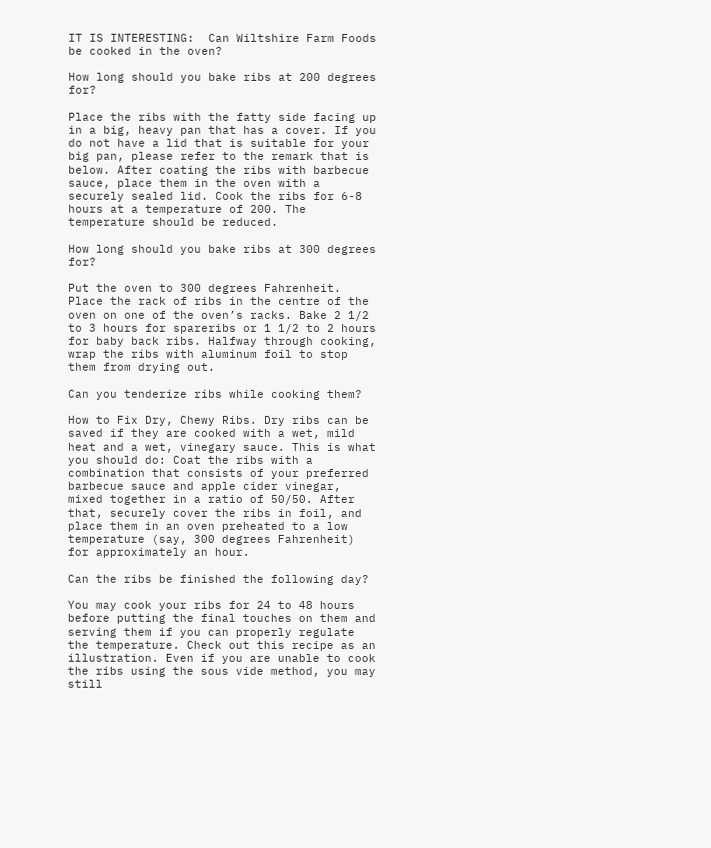IT IS INTERESTING:  Can Wiltshire Farm Foods be cooked in the oven?

How long should you bake ribs at 200 degrees for?

Place the ribs with the fatty side facing up in a big, heavy pan that has a cover. If you do not have a lid that is suitable for your big pan, please refer to the remark that is below. After coating the ribs with barbecue sauce, place them in the oven with a securely sealed lid. Cook the ribs for 6-8 hours at a temperature of 200. The temperature should be reduced.

How long should you bake ribs at 300 degrees for?

Put the oven to 300 degrees Fahrenheit. Place the rack of ribs in the centre of the oven on one of the oven’s racks. Bake 2 1/2 to 3 hours for spareribs or 1 1/2 to 2 hours for baby back ribs. Halfway through cooking, wrap the ribs with aluminum foil to stop them from drying out.

Can you tenderize ribs while cooking them?

How to Fix Dry, Chewy Ribs. Dry ribs can be saved if they are cooked with a wet, mild heat and a wet, vinegary sauce. This is what you should do: Coat the ribs with a combination that consists of your preferred barbecue sauce and apple cider vinegar, mixed together in a ratio of 50/50. After that, securely cover the ribs in foil, and place them in an oven preheated to a low temperature (say, 300 degrees Fahrenheit) for approximately an hour.

Can the ribs be finished the following day?

You may cook your ribs for 24 to 48 hours before putting the final touches on them and serving them if you can properly regulate the temperature. Check out this recipe as an illustration. Even if you are unable to cook the ribs using the sous vide method, you may still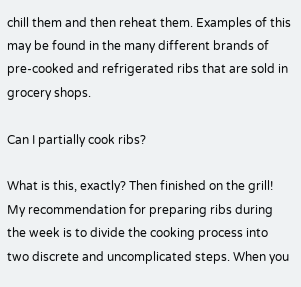chill them and then reheat them. Examples of this may be found in the many different brands of pre-cooked and refrigerated ribs that are sold in grocery shops.

Can I partially cook ribs?

What is this, exactly? Then finished on the grill! My recommendation for preparing ribs during the week is to divide the cooking process into two discrete and uncomplicated steps. When you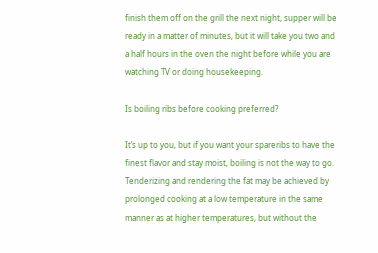finish them off on the grill the next night, supper will be ready in a matter of minutes, but it will take you two and a half hours in the oven the night before while you are watching TV or doing housekeeping.

Is boiling ribs before cooking preferred?

It’s up to you, but if you want your spareribs to have the finest flavor and stay moist, boiling is not the way to go. Tenderizing and rendering the fat may be achieved by prolonged cooking at a low temperature in the same manner as at higher temperatures, but without the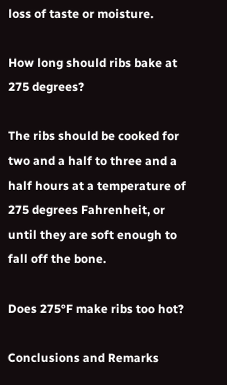loss of taste or moisture.

How long should ribs bake at 275 degrees?

The ribs should be cooked for two and a half to three and a half hours at a temperature of 275 degrees Fahrenheit, or until they are soft enough to fall off the bone.

Does 275°F make ribs too hot?

Conclusions and Remarks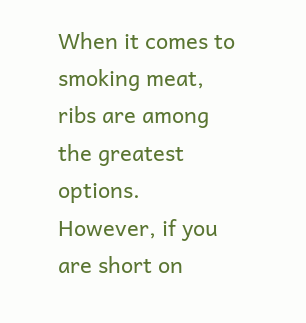When it comes to smoking meat, ribs are among the greatest options. However, if you are short on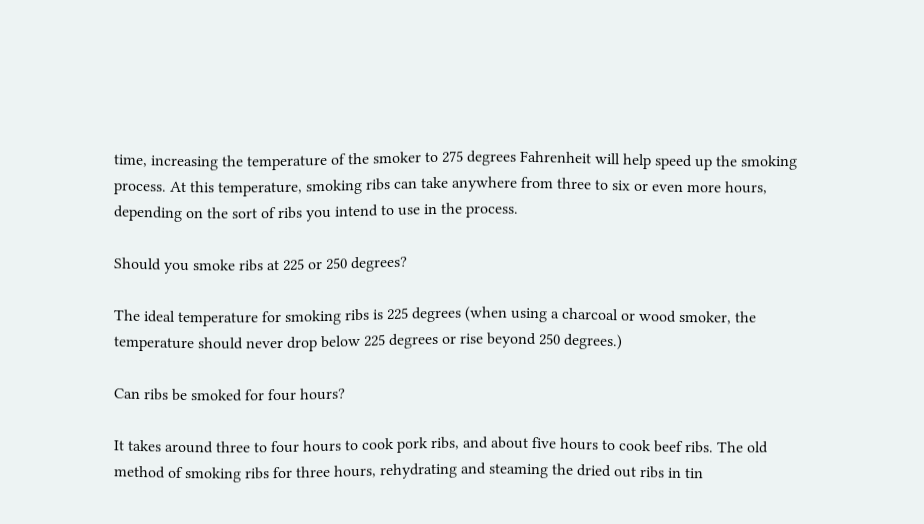time, increasing the temperature of the smoker to 275 degrees Fahrenheit will help speed up the smoking process. At this temperature, smoking ribs can take anywhere from three to six or even more hours, depending on the sort of ribs you intend to use in the process.

Should you smoke ribs at 225 or 250 degrees?

The ideal temperature for smoking ribs is 225 degrees (when using a charcoal or wood smoker, the temperature should never drop below 225 degrees or rise beyond 250 degrees.)

Can ribs be smoked for four hours?

It takes around three to four hours to cook pork ribs, and about five hours to cook beef ribs. The old method of smoking ribs for three hours, rehydrating and steaming the dried out ribs in tin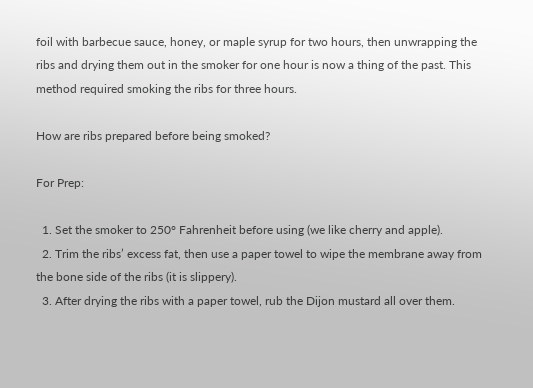foil with barbecue sauce, honey, or maple syrup for two hours, then unwrapping the ribs and drying them out in the smoker for one hour is now a thing of the past. This method required smoking the ribs for three hours.

How are ribs prepared before being smoked?

For Prep:

  1. Set the smoker to 250° Fahrenheit before using (we like cherry and apple).
  2. Trim the ribs’ excess fat, then use a paper towel to wipe the membrane away from the bone side of the ribs (it is slippery).
  3. After drying the ribs with a paper towel, rub the Dijon mustard all over them.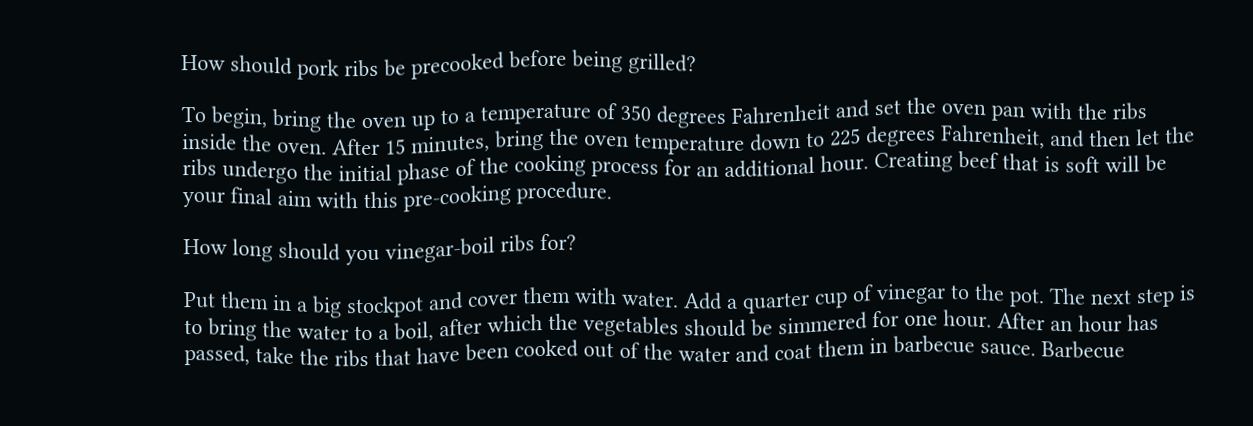How should pork ribs be precooked before being grilled?

To begin, bring the oven up to a temperature of 350 degrees Fahrenheit and set the oven pan with the ribs inside the oven. After 15 minutes, bring the oven temperature down to 225 degrees Fahrenheit, and then let the ribs undergo the initial phase of the cooking process for an additional hour. Creating beef that is soft will be your final aim with this pre-cooking procedure.

How long should you vinegar-boil ribs for?

Put them in a big stockpot and cover them with water. Add a quarter cup of vinegar to the pot. The next step is to bring the water to a boil, after which the vegetables should be simmered for one hour. After an hour has passed, take the ribs that have been cooked out of the water and coat them in barbecue sauce. Barbecue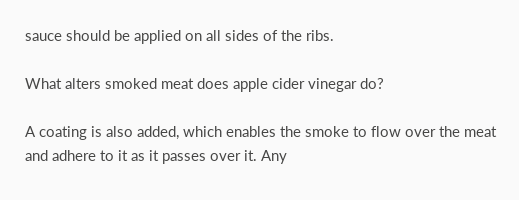sauce should be applied on all sides of the ribs.

What alters smoked meat does apple cider vinegar do?

A coating is also added, which enables the smoke to flow over the meat and adhere to it as it passes over it. Any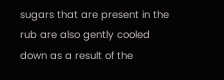sugars that are present in the rub are also gently cooled down as a result of the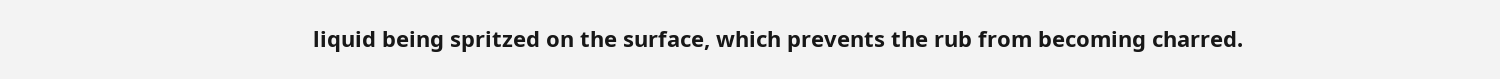liquid being spritzed on the surface, which prevents the rub from becoming charred.